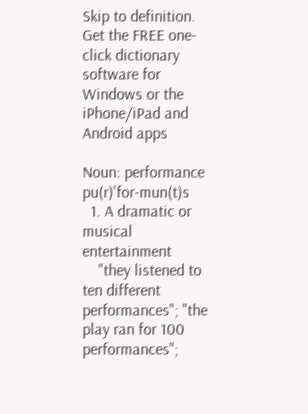Skip to definition.
Get the FREE one-click dictionary software for Windows or the iPhone/iPad and Android apps

Noun: performance  pu(r)'for-mun(t)s
  1. A dramatic or musical entertainment
    "they listened to ten different performances"; "the play ran for 100 performances";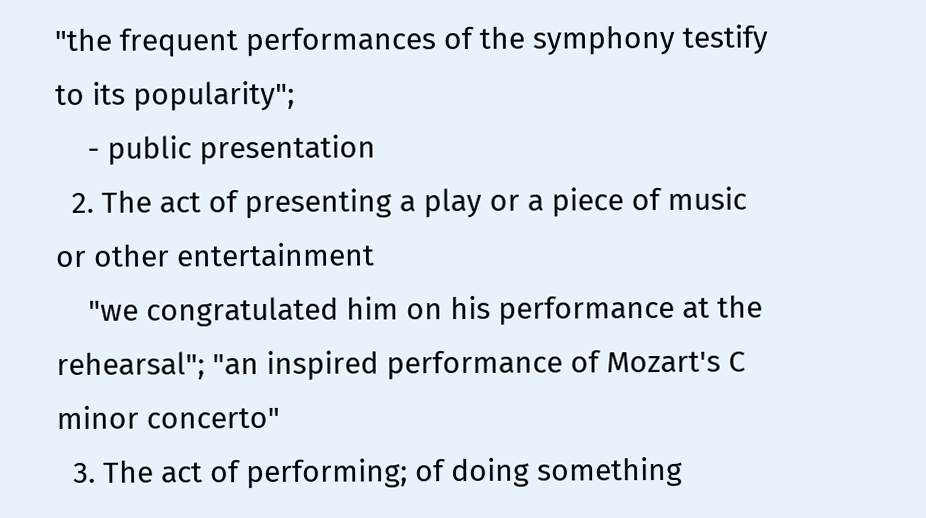"the frequent performances of the symphony testify to its popularity";
    - public presentation
  2. The act of presenting a play or a piece of music or other entertainment
    "we congratulated him on his performance at the rehearsal"; "an inspired performance of Mozart's C minor concerto"
  3. The act of performing; of doing something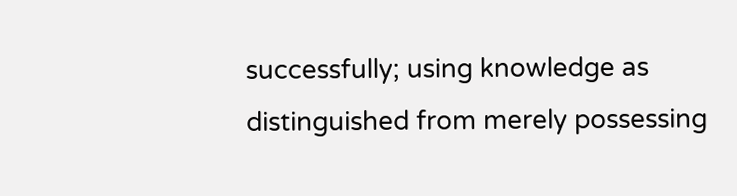successfully; using knowledge as distinguished from merely possessing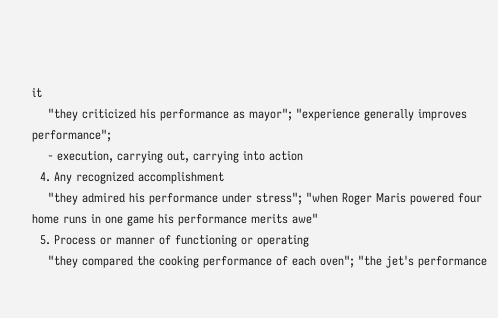it
    "they criticized his performance as mayor"; "experience generally improves performance";
    - execution, carrying out, carrying into action
  4. Any recognized accomplishment
    "they admired his performance under stress"; "when Roger Maris powered four home runs in one game his performance merits awe"
  5. Process or manner of functioning or operating
    "they compared the cooking performance of each oven"; "the jet's performance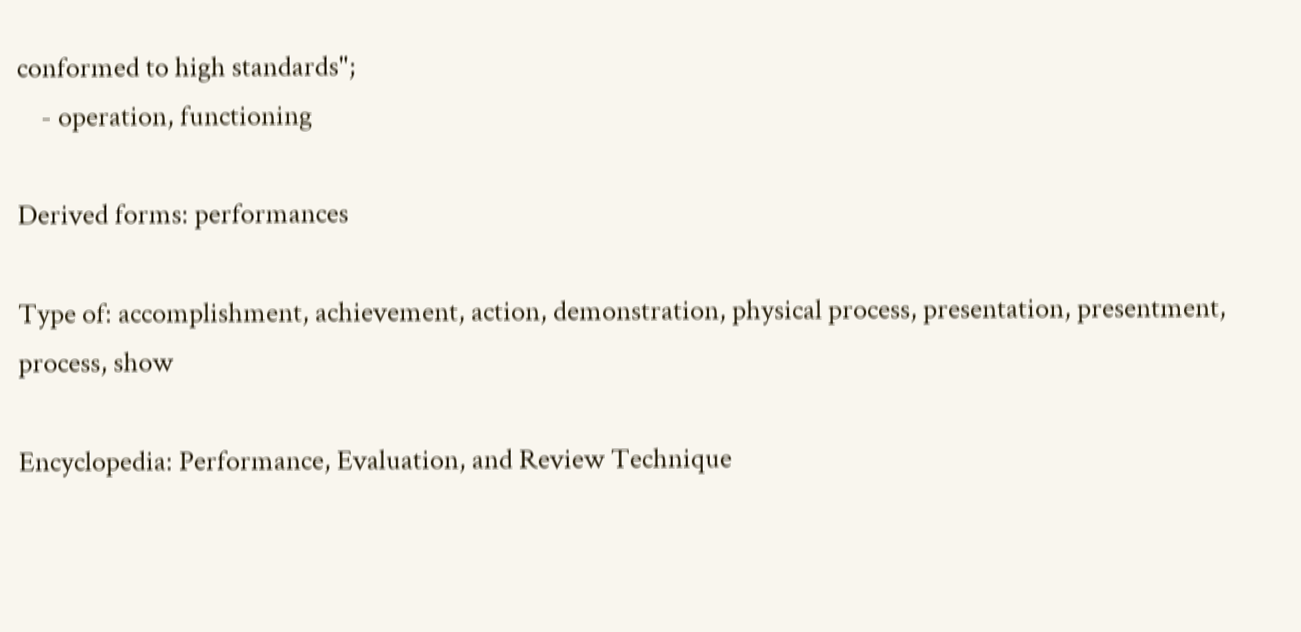conformed to high standards";
    - operation, functioning

Derived forms: performances

Type of: accomplishment, achievement, action, demonstration, physical process, presentation, presentment, process, show

Encyclopedia: Performance, Evaluation, and Review Technique